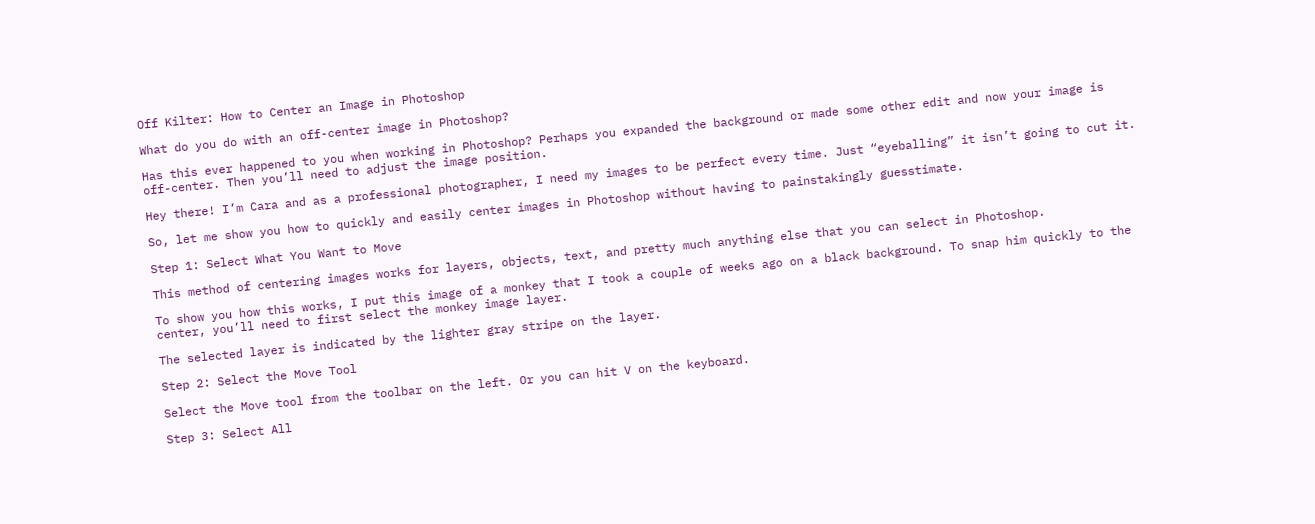Off Kilter: How to Center an Image in Photoshop

What do you do with an off-center image in Photoshop?

Has this ever happened to you when working in Photoshop? Perhaps you expanded the background or made some other edit and now your image is off-center. Then you’ll need to adjust the image position.

Hey there! I’m Cara and as a professional photographer, I need my images to be perfect every time. Just “eyeballing” it isn’t going to cut it.

So, let me show you how to quickly and easily center images in Photoshop without having to painstakingly guesstimate.

Step 1: Select What You Want to Move

This method of centering images works for layers, objects, text, and pretty much anything else that you can select in Photoshop.

To show you how this works, I put this image of a monkey that I took a couple of weeks ago on a black background. To snap him quickly to the center, you’ll need to first select the monkey image layer.

The selected layer is indicated by the lighter gray stripe on the layer.

Step 2: Select the Move Tool

Select the Move tool from the toolbar on the left. Or you can hit V on the keyboard.

Step 3: Select All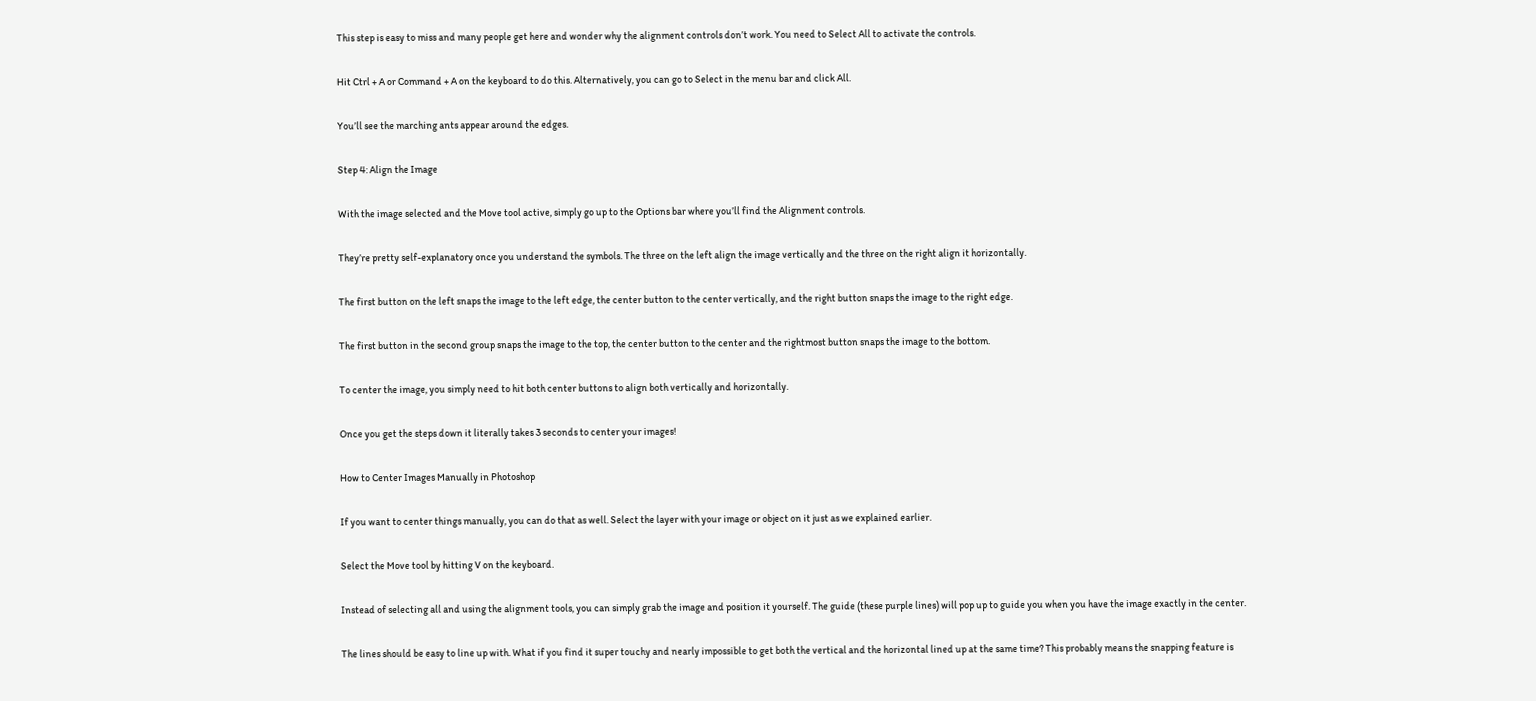This step is easy to miss and many people get here and wonder why the alignment controls don’t work. You need to Select All to activate the controls.

Hit Ctrl + A or Command + A on the keyboard to do this. Alternatively, you can go to Select in the menu bar and click All.

You’ll see the marching ants appear around the edges.

Step 4: Align the Image

With the image selected and the Move tool active, simply go up to the Options bar where you’ll find the Alignment controls.

They’re pretty self-explanatory once you understand the symbols. The three on the left align the image vertically and the three on the right align it horizontally.

The first button on the left snaps the image to the left edge, the center button to the center vertically, and the right button snaps the image to the right edge.

The first button in the second group snaps the image to the top, the center button to the center and the rightmost button snaps the image to the bottom.

To center the image, you simply need to hit both center buttons to align both vertically and horizontally.

Once you get the steps down it literally takes 3 seconds to center your images!

How to Center Images Manually in Photoshop

If you want to center things manually, you can do that as well. Select the layer with your image or object on it just as we explained earlier.

Select the Move tool by hitting V on the keyboard.

Instead of selecting all and using the alignment tools, you can simply grab the image and position it yourself. The guide (these purple lines) will pop up to guide you when you have the image exactly in the center.

The lines should be easy to line up with. What if you find it super touchy and nearly impossible to get both the vertical and the horizontal lined up at the same time? This probably means the snapping feature is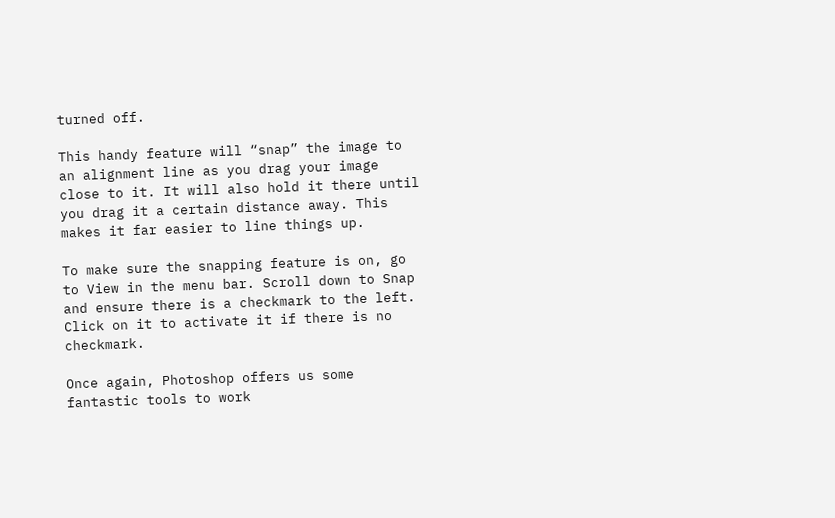turned off.

This handy feature will “snap” the image to an alignment line as you drag your image close to it. It will also hold it there until you drag it a certain distance away. This makes it far easier to line things up.

To make sure the snapping feature is on, go to View in the menu bar. Scroll down to Snap and ensure there is a checkmark to the left. Click on it to activate it if there is no checkmark.

Once again, Photoshop offers us some fantastic tools to work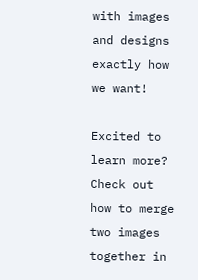with images and designs exactly how we want!

Excited to learn more? Check out how to merge two images together in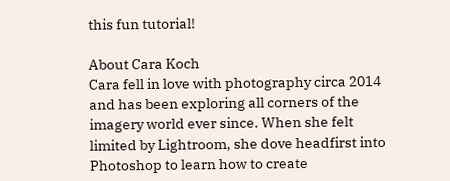this fun tutorial!

About Cara Koch
Cara fell in love with photography circa 2014 and has been exploring all corners of the imagery world ever since. When she felt limited by Lightroom, she dove headfirst into Photoshop to learn how to create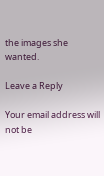the images she wanted.

Leave a Reply

Your email address will not be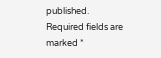published. Required fields are marked *